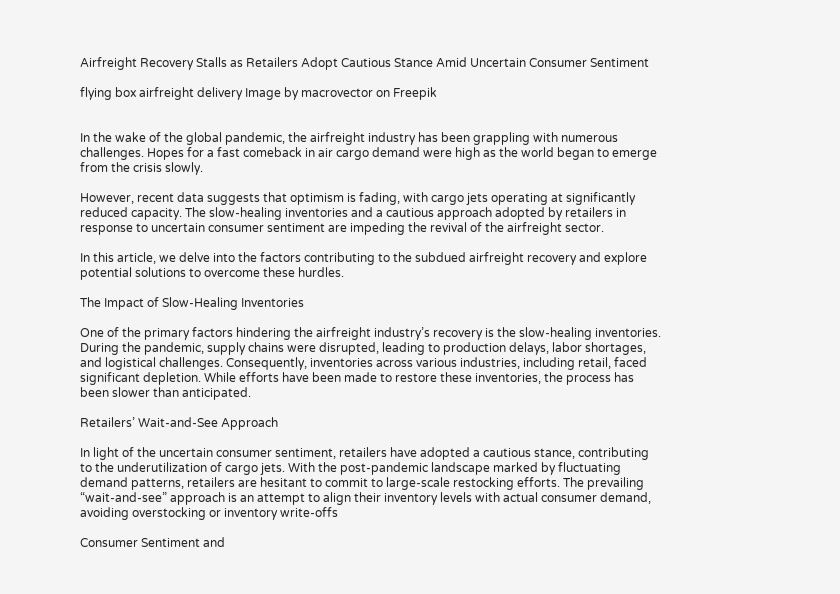Airfreight Recovery Stalls as Retailers Adopt Cautious Stance Amid Uncertain Consumer Sentiment

flying box airfreight delivery Image by macrovector on Freepik


In the wake of the global pandemic, the airfreight industry has been grappling with numerous challenges. Hopes for a fast comeback in air cargo demand were high as the world began to emerge from the crisis slowly.

However, recent data suggests that optimism is fading, with cargo jets operating at significantly reduced capacity. The slow-healing inventories and a cautious approach adopted by retailers in response to uncertain consumer sentiment are impeding the revival of the airfreight sector.

In this article, we delve into the factors contributing to the subdued airfreight recovery and explore potential solutions to overcome these hurdles.

The Impact of Slow-Healing Inventories

One of the primary factors hindering the airfreight industry’s recovery is the slow-healing inventories. During the pandemic, supply chains were disrupted, leading to production delays, labor shortages, and logistical challenges. Consequently, inventories across various industries, including retail, faced significant depletion. While efforts have been made to restore these inventories, the process has been slower than anticipated.

Retailers’ Wait-and-See Approach

In light of the uncertain consumer sentiment, retailers have adopted a cautious stance, contributing to the underutilization of cargo jets. With the post-pandemic landscape marked by fluctuating demand patterns, retailers are hesitant to commit to large-scale restocking efforts. The prevailing “wait-and-see” approach is an attempt to align their inventory levels with actual consumer demand, avoiding overstocking or inventory write-offs

Consumer Sentiment and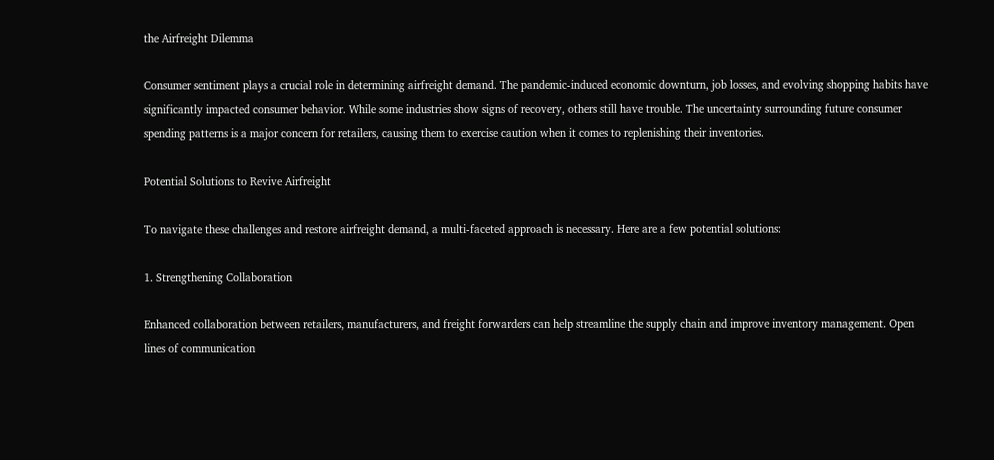the Airfreight Dilemma

Consumer sentiment plays a crucial role in determining airfreight demand. The pandemic-induced economic downturn, job losses, and evolving shopping habits have significantly impacted consumer behavior. While some industries show signs of recovery, others still have trouble. The uncertainty surrounding future consumer spending patterns is a major concern for retailers, causing them to exercise caution when it comes to replenishing their inventories.

Potential Solutions to Revive Airfreight

To navigate these challenges and restore airfreight demand, a multi-faceted approach is necessary. Here are a few potential solutions:

1. Strengthening Collaboration

Enhanced collaboration between retailers, manufacturers, and freight forwarders can help streamline the supply chain and improve inventory management. Open lines of communication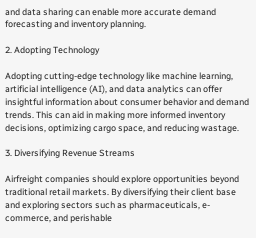and data sharing can enable more accurate demand forecasting and inventory planning.

2. Adopting Technology

Adopting cutting-edge technology like machine learning, artificial intelligence (AI), and data analytics can offer insightful information about consumer behavior and demand trends. This can aid in making more informed inventory decisions, optimizing cargo space, and reducing wastage.

3. Diversifying Revenue Streams

Airfreight companies should explore opportunities beyond traditional retail markets. By diversifying their client base and exploring sectors such as pharmaceuticals, e-commerce, and perishable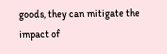goods, they can mitigate the impact of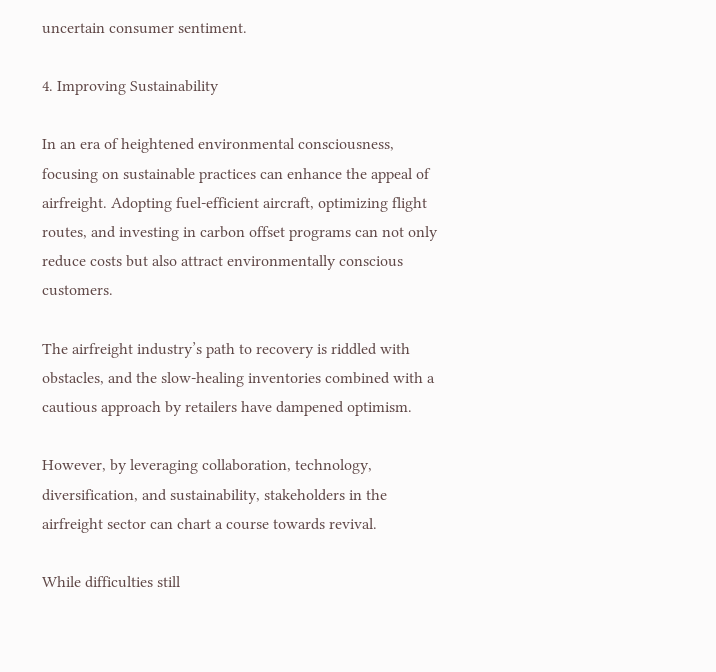uncertain consumer sentiment.

4. Improving Sustainability

In an era of heightened environmental consciousness, focusing on sustainable practices can enhance the appeal of airfreight. Adopting fuel-efficient aircraft, optimizing flight routes, and investing in carbon offset programs can not only reduce costs but also attract environmentally conscious customers.

The airfreight industry’s path to recovery is riddled with obstacles, and the slow-healing inventories combined with a cautious approach by retailers have dampened optimism.

However, by leveraging collaboration, technology, diversification, and sustainability, stakeholders in the airfreight sector can chart a course towards revival.

While difficulties still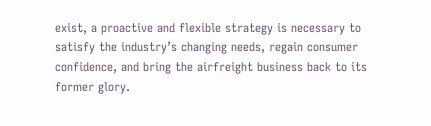exist, a proactive and flexible strategy is necessary to satisfy the industry’s changing needs, regain consumer confidence, and bring the airfreight business back to its former glory.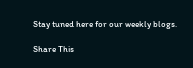Stay tuned here for our weekly blogs.

Share This